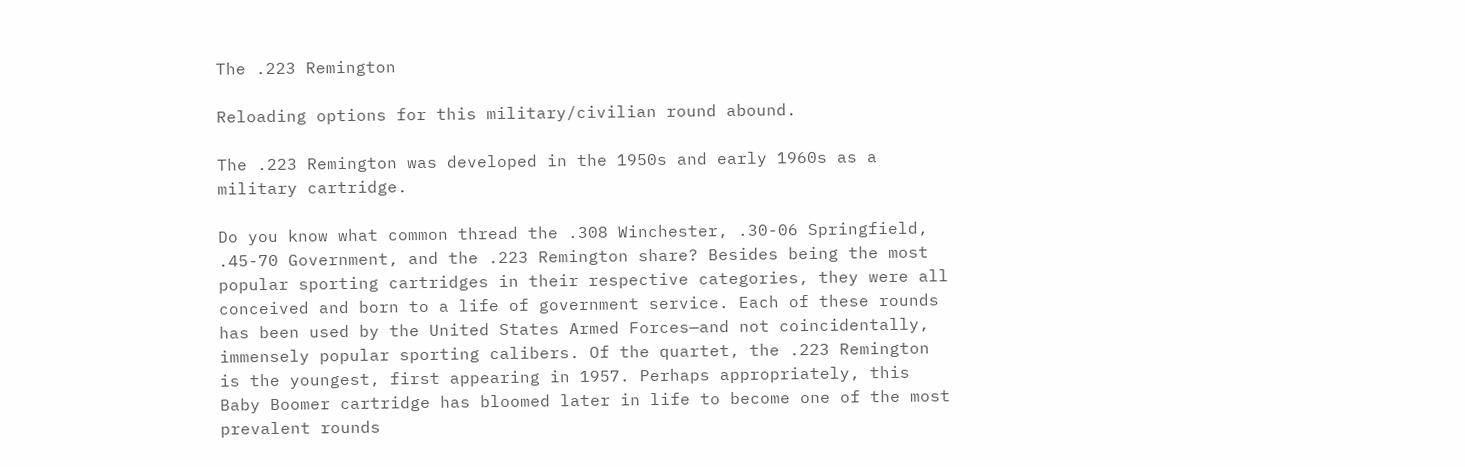The .223 Remington

Reloading options for this military/civilian round abound.

The .223 Remington was developed in the 1950s and early 1960s as a military cartridge.

Do you know what common thread the .308 Winchester, .30-06 Springfield, .45-70 Government, and the .223 Remington share? Besides being the most popular sporting cartridges in their respective categories, they were all conceived and born to a life of government service. Each of these rounds has been used by the United States Armed Forces—and not coincidentally, immensely popular sporting calibers. Of the quartet, the .223 Remington is the youngest, first appearing in 1957. Perhaps appropriately, this Baby Boomer cartridge has bloomed later in life to become one of the most prevalent rounds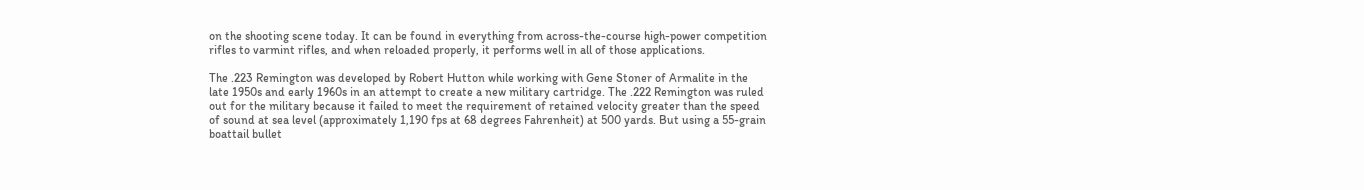on the shooting scene today. It can be found in everything from across-the-course high-power competition rifles to varmint rifles, and when reloaded properly, it performs well in all of those applications.

The .223 Remington was developed by Robert Hutton while working with Gene Stoner of Armalite in the late 1950s and early 1960s in an attempt to create a new military cartridge. The .222 Remington was ruled out for the military because it failed to meet the requirement of retained velocity greater than the speed of sound at sea level (approximately 1,190 fps at 68 degrees Fahrenheit) at 500 yards. But using a 55-grain boattail bullet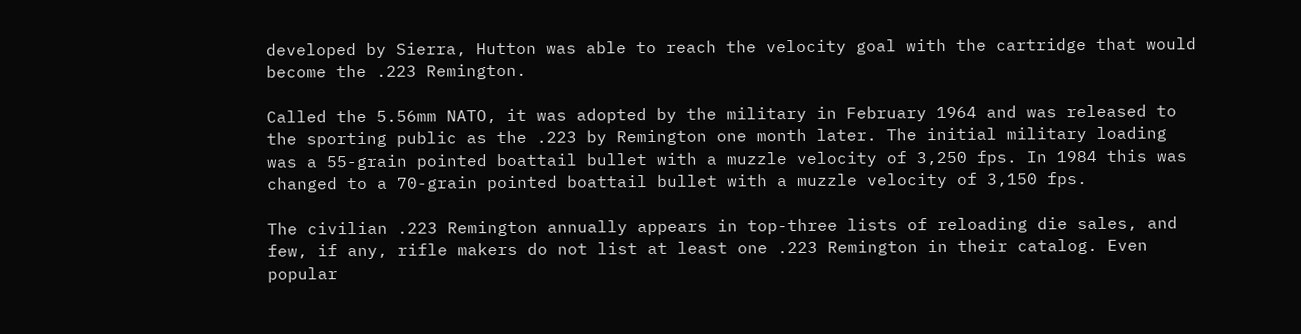developed by Sierra, Hutton was able to reach the velocity goal with the cartridge that would become the .223 Remington.

Called the 5.56mm NATO, it was adopted by the military in February 1964 and was released to the sporting public as the .223 by Remington one month later. The initial military loading was a 55-grain pointed boattail bullet with a muzzle velocity of 3,250 fps. In 1984 this was changed to a 70-grain pointed boattail bullet with a muzzle velocity of 3,150 fps.

The civilian .223 Remington annually appears in top-three lists of reloading die sales, and few, if any, rifle makers do not list at least one .223 Remington in their catalog. Even popular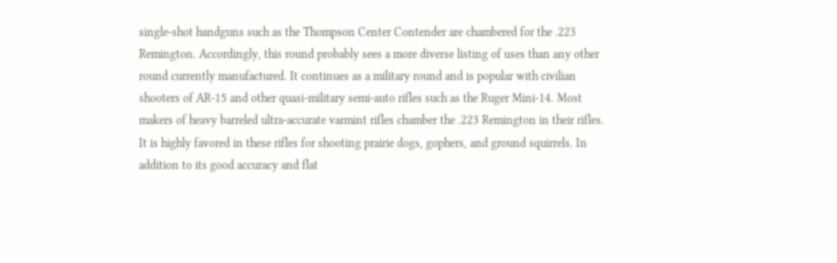single-shot handguns such as the Thompson Center Contender are chambered for the .223 Remington. Accordingly, this round probably sees a more diverse listing of uses than any other round currently manufactured. It continues as a military round and is popular with civilian shooters of AR-15 and other quasi-military semi-auto rifles such as the Ruger Mini-14. Most makers of heavy barreled ultra-accurate varmint rifles chamber the .223 Remington in their rifles. It is highly favored in these rifles for shooting prairie dogs, gophers, and ground squirrels. In addition to its good accuracy and flat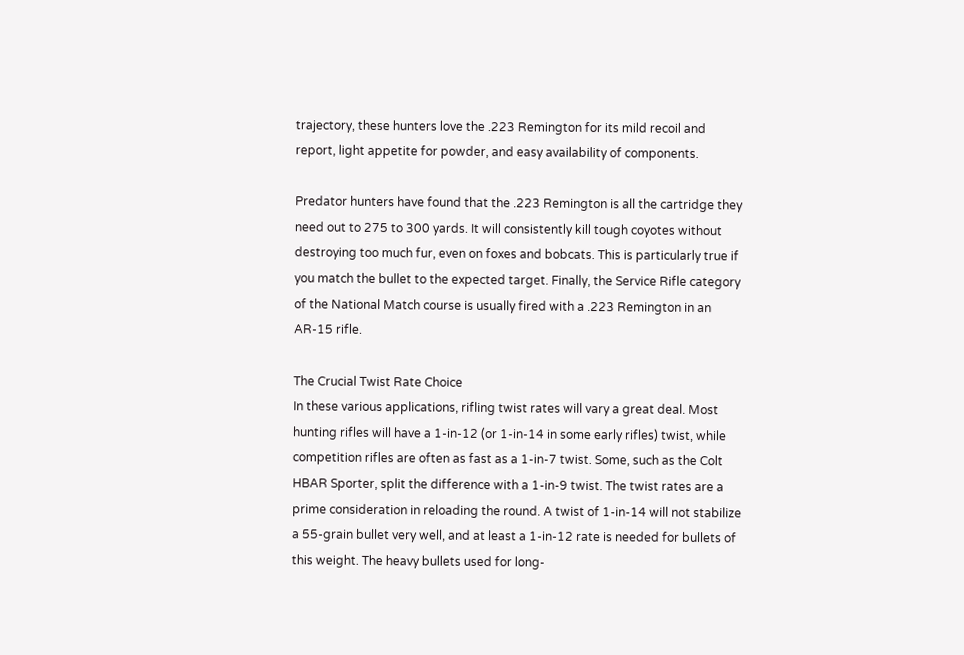trajectory, these hunters love the .223 Remington for its mild recoil and report, light appetite for powder, and easy availability of components.

Predator hunters have found that the .223 Remington is all the cartridge they need out to 275 to 300 yards. It will consistently kill tough coyotes without destroying too much fur, even on foxes and bobcats. This is particularly true if you match the bullet to the expected target. Finally, the Service Rifle category of the National Match course is usually fired with a .223 Remington in an AR-15 rifle.

The Crucial Twist Rate Choice
In these various applications, rifling twist rates will vary a great deal. Most hunting rifles will have a 1-in-12 (or 1-in-14 in some early rifles) twist, while competition rifles are often as fast as a 1-in-7 twist. Some, such as the Colt HBAR Sporter, split the difference with a 1-in-9 twist. The twist rates are a prime consideration in reloading the round. A twist of 1-in-14 will not stabilize a 55-grain bullet very well, and at least a 1-in-12 rate is needed for bullets of this weight. The heavy bullets used for long-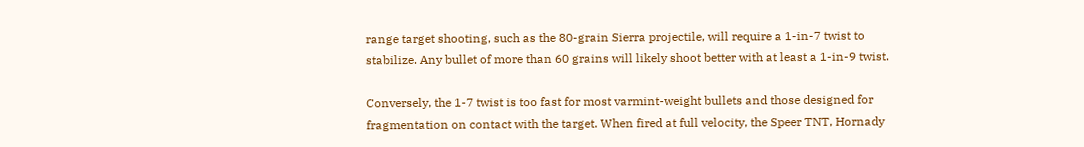range target shooting, such as the 80-grain Sierra projectile, will require a 1-in-7 twist to stabilize. Any bullet of more than 60 grains will likely shoot better with at least a 1-in-9 twist.

Conversely, the 1-7 twist is too fast for most varmint-weight bullets and those designed for fragmentation on contact with the target. When fired at full velocity, the Speer TNT, Hornady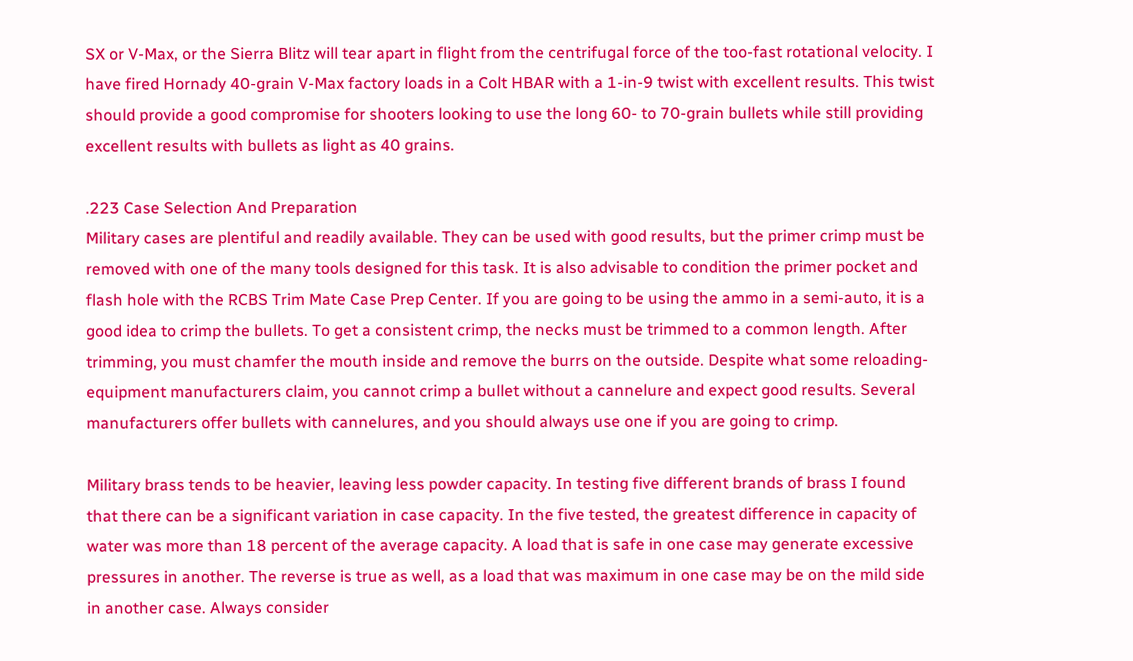SX or V-Max, or the Sierra Blitz will tear apart in flight from the centrifugal force of the too-fast rotational velocity. I have fired Hornady 40-grain V-Max factory loads in a Colt HBAR with a 1-in-9 twist with excellent results. This twist should provide a good compromise for shooters looking to use the long 60- to 70-grain bullets while still providing excellent results with bullets as light as 40 grains.

.223 Case Selection And Preparation
Military cases are plentiful and readily available. They can be used with good results, but the primer crimp must be removed with one of the many tools designed for this task. It is also advisable to condition the primer pocket and flash hole with the RCBS Trim Mate Case Prep Center. If you are going to be using the ammo in a semi-auto, it is a good idea to crimp the bullets. To get a consistent crimp, the necks must be trimmed to a common length. After trimming, you must chamfer the mouth inside and remove the burrs on the outside. Despite what some reloading-equipment manufacturers claim, you cannot crimp a bullet without a cannelure and expect good results. Several manufacturers offer bullets with cannelures, and you should always use one if you are going to crimp.

Military brass tends to be heavier, leaving less powder capacity. In testing five different brands of brass I found that there can be a significant variation in case capacity. In the five tested, the greatest difference in capacity of water was more than 18 percent of the average capacity. A load that is safe in one case may generate excessive pressures in another. The reverse is true as well, as a load that was maximum in one case may be on the mild side in another case. Always consider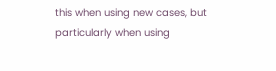this when using new cases, but particularly when using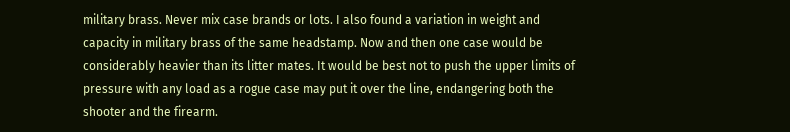military brass. Never mix case brands or lots. I also found a variation in weight and capacity in military brass of the same headstamp. Now and then one case would be considerably heavier than its litter mates. It would be best not to push the upper limits of pressure with any load as a rogue case may put it over the line, endangering both the shooter and the firearm.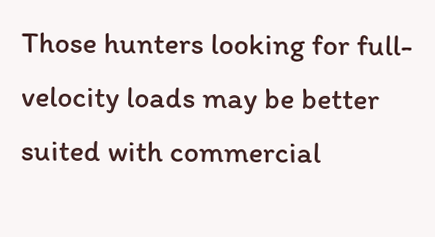Those hunters looking for full-velocity loads may be better suited with commercial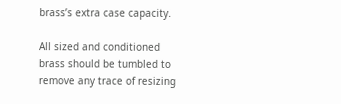brass’s extra case capacity.

All sized and conditioned brass should be tumbled to remove any trace of resizing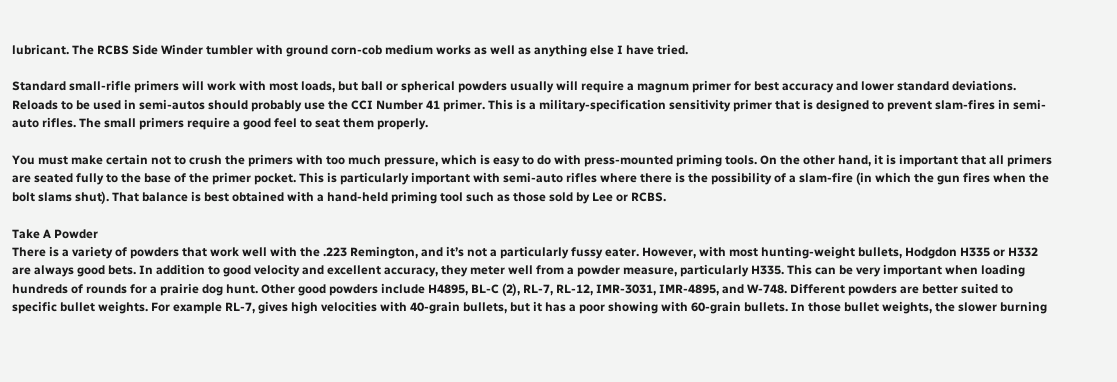lubricant. The RCBS Side Winder tumbler with ground corn-cob medium works as well as anything else I have tried.

Standard small-rifle primers will work with most loads, but ball or spherical powders usually will require a magnum primer for best accuracy and lower standard deviations. Reloads to be used in semi-autos should probably use the CCI Number 41 primer. This is a military-specification sensitivity primer that is designed to prevent slam-fires in semi-auto rifles. The small primers require a good feel to seat them properly.

You must make certain not to crush the primers with too much pressure, which is easy to do with press-mounted priming tools. On the other hand, it is important that all primers are seated fully to the base of the primer pocket. This is particularly important with semi-auto rifles where there is the possibility of a slam-fire (in which the gun fires when the bolt slams shut). That balance is best obtained with a hand-held priming tool such as those sold by Lee or RCBS.

Take A Powder
There is a variety of powders that work well with the .223 Remington, and it’s not a particularly fussy eater. However, with most hunting-weight bullets, Hodgdon H335 or H332 are always good bets. In addition to good velocity and excellent accuracy, they meter well from a powder measure, particularly H335. This can be very important when loading hundreds of rounds for a prairie dog hunt. Other good powders include H4895, BL-C (2), RL-7, RL-12, IMR-3031, IMR-4895, and W-748. Different powders are better suited to specific bullet weights. For example RL-7, gives high velocities with 40-grain bullets, but it has a poor showing with 60-grain bullets. In those bullet weights, the slower burning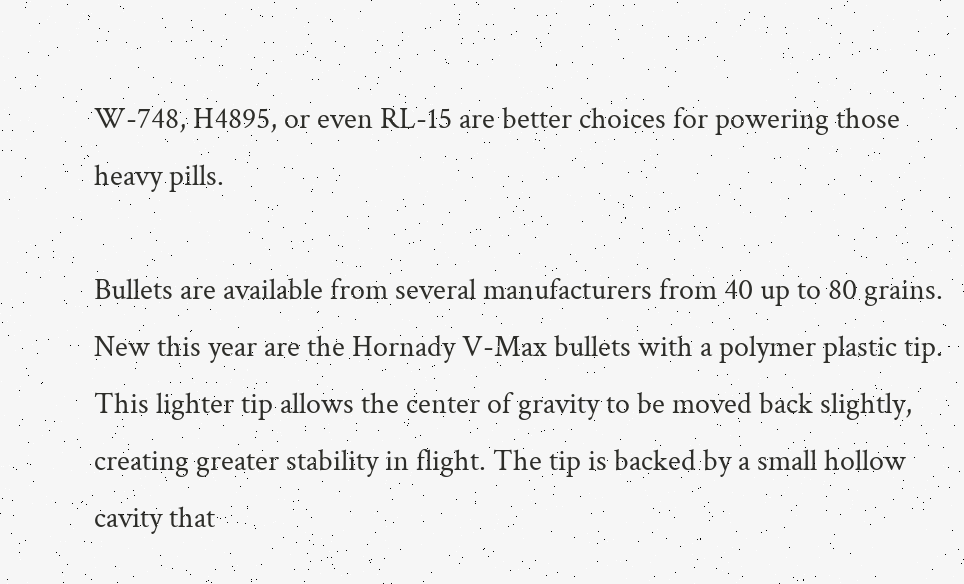W-748, H4895, or even RL-15 are better choices for powering those heavy pills.

Bullets are available from several manufacturers from 40 up to 80 grains. New this year are the Hornady V-Max bullets with a polymer plastic tip. This lighter tip allows the center of gravity to be moved back slightly, creating greater stability in flight. The tip is backed by a small hollow cavity that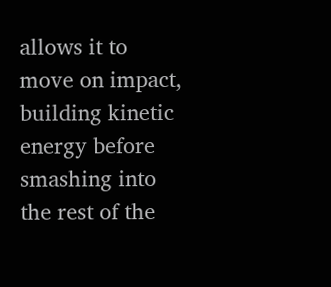allows it to move on impact, building kinetic energy before smashing into the rest of the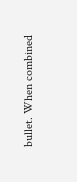bullet. When combined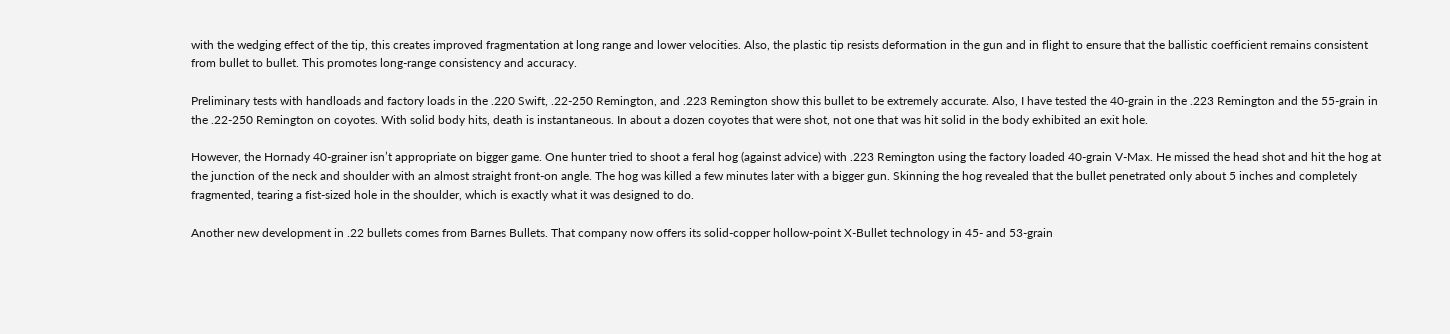with the wedging effect of the tip, this creates improved fragmentation at long range and lower velocities. Also, the plastic tip resists deformation in the gun and in flight to ensure that the ballistic coefficient remains consistent from bullet to bullet. This promotes long-range consistency and accuracy.

Preliminary tests with handloads and factory loads in the .220 Swift, .22-250 Remington, and .223 Remington show this bullet to be extremely accurate. Also, I have tested the 40-grain in the .223 Remington and the 55-grain in the .22-250 Remington on coyotes. With solid body hits, death is instantaneous. In about a dozen coyotes that were shot, not one that was hit solid in the body exhibited an exit hole.

However, the Hornady 40-grainer isn’t appropriate on bigger game. One hunter tried to shoot a feral hog (against advice) with .223 Remington using the factory loaded 40-grain V-Max. He missed the head shot and hit the hog at the junction of the neck and shoulder with an almost straight front-on angle. The hog was killed a few minutes later with a bigger gun. Skinning the hog revealed that the bullet penetrated only about 5 inches and completely fragmented, tearing a fist-sized hole in the shoulder, which is exactly what it was designed to do.

Another new development in .22 bullets comes from Barnes Bullets. That company now offers its solid-copper hollow-point X-Bullet technology in 45- and 53-grain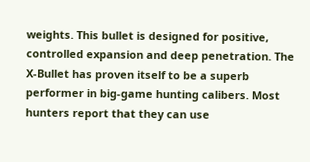weights. This bullet is designed for positive, controlled expansion and deep penetration. The X-Bullet has proven itself to be a superb performer in big-game hunting calibers. Most hunters report that they can use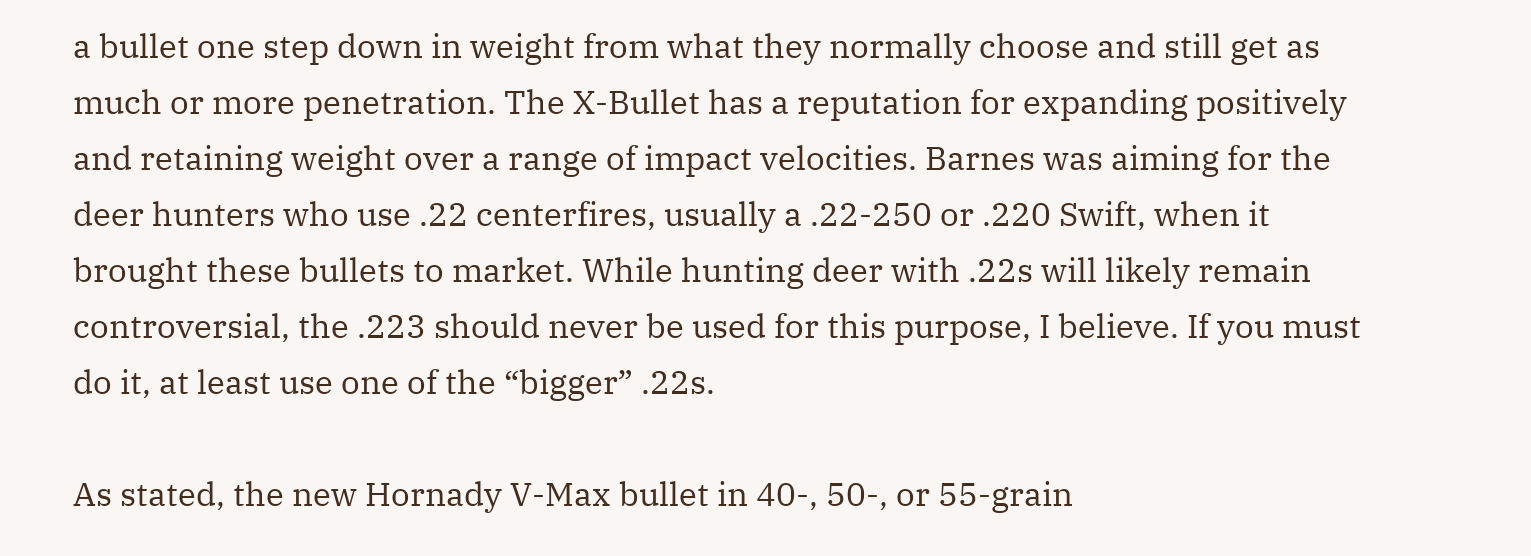a bullet one step down in weight from what they normally choose and still get as much or more penetration. The X-Bullet has a reputation for expanding positively and retaining weight over a range of impact velocities. Barnes was aiming for the deer hunters who use .22 centerfires, usually a .22-250 or .220 Swift, when it brought these bullets to market. While hunting deer with .22s will likely remain controversial, the .223 should never be used for this purpose, I believe. If you must do it, at least use one of the “bigger” .22s.

As stated, the new Hornady V-Max bullet in 40-, 50-, or 55-grain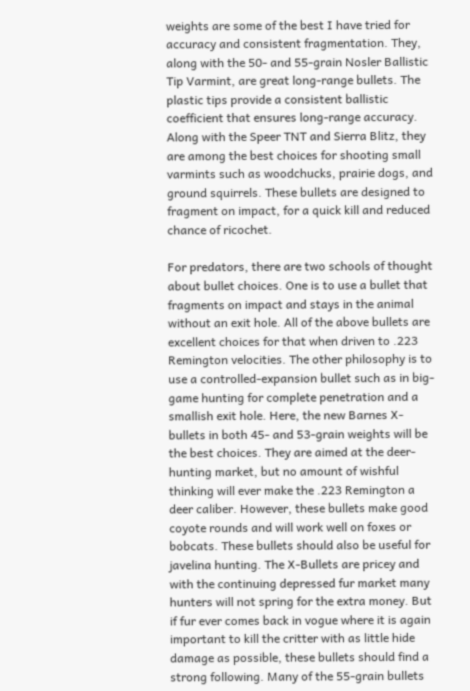weights are some of the best I have tried for accuracy and consistent fragmentation. They, along with the 50- and 55-grain Nosler Ballistic Tip Varmint, are great long-range bullets. The plastic tips provide a consistent ballistic coefficient that ensures long-range accuracy. Along with the Speer TNT and Sierra Blitz, they are among the best choices for shooting small varmints such as woodchucks, prairie dogs, and ground squirrels. These bullets are designed to fragment on impact, for a quick kill and reduced chance of ricochet.

For predators, there are two schools of thought about bullet choices. One is to use a bullet that fragments on impact and stays in the animal without an exit hole. All of the above bullets are excellent choices for that when driven to .223 Remington velocities. The other philosophy is to use a controlled-expansion bullet such as in big-game hunting for complete penetration and a smallish exit hole. Here, the new Barnes X-bullets in both 45- and 53-grain weights will be the best choices. They are aimed at the deer-hunting market, but no amount of wishful thinking will ever make the .223 Remington a deer caliber. However, these bullets make good coyote rounds and will work well on foxes or bobcats. These bullets should also be useful for javelina hunting. The X-Bullets are pricey and with the continuing depressed fur market many hunters will not spring for the extra money. But if fur ever comes back in vogue where it is again important to kill the critter with as little hide damage as possible, these bullets should find a strong following. Many of the 55-grain bullets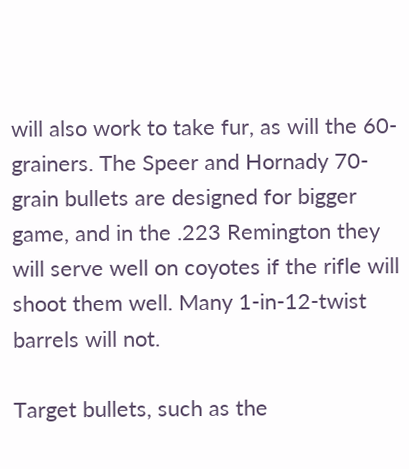will also work to take fur, as will the 60-grainers. The Speer and Hornady 70-grain bullets are designed for bigger game, and in the .223 Remington they will serve well on coyotes if the rifle will shoot them well. Many 1-in-12-twist barrels will not.

Target bullets, such as the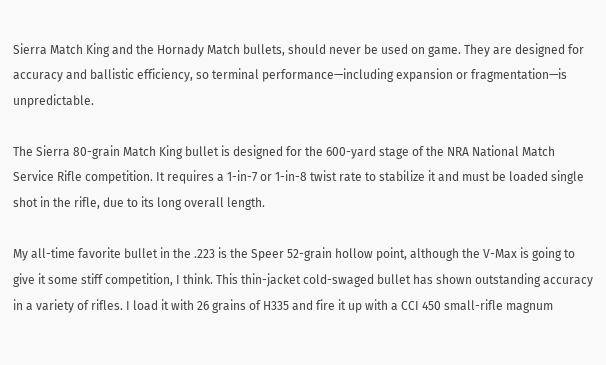Sierra Match King and the Hornady Match bullets, should never be used on game. They are designed for accuracy and ballistic efficiency, so terminal performance—including expansion or fragmentation—is unpredictable.

The Sierra 80-grain Match King bullet is designed for the 600-yard stage of the NRA National Match Service Rifle competition. It requires a 1-in-7 or 1-in-8 twist rate to stabilize it and must be loaded single shot in the rifle, due to its long overall length.

My all-time favorite bullet in the .223 is the Speer 52-grain hollow point, although the V-Max is going to give it some stiff competition, I think. This thin-jacket cold-swaged bullet has shown outstanding accuracy in a variety of rifles. I load it with 26 grains of H335 and fire it up with a CCI 450 small-rifle magnum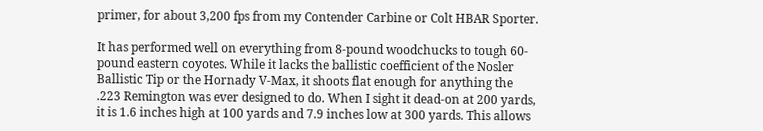primer, for about 3,200 fps from my Contender Carbine or Colt HBAR Sporter.

It has performed well on everything from 8-pound woodchucks to tough 60-pound eastern coyotes. While it lacks the ballistic coefficient of the Nosler Ballistic Tip or the Hornady V-Max, it shoots flat enough for anything the .223 Remington was ever designed to do. When I sight it dead-on at 200 yards, it is 1.6 inches high at 100 yards and 7.9 inches low at 300 yards. This allows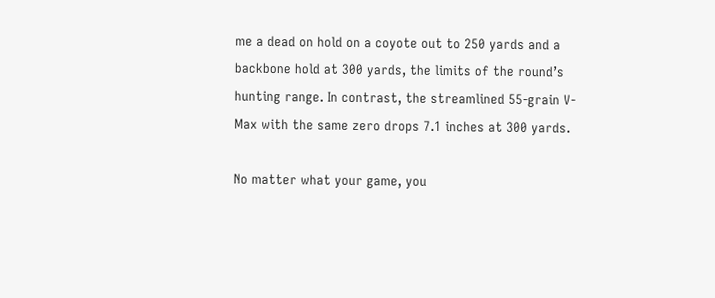me a dead on hold on a coyote out to 250 yards and a backbone hold at 300 yards, the limits of the round’s hunting range. In contrast, the streamlined 55-grain V-Max with the same zero drops 7.1 inches at 300 yards.

No matter what your game, you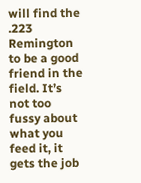will find the .223 Remington to be a good friend in the field. It’s not too fussy about what you feed it, it gets the job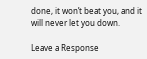done, it won’t beat you, and it will never let you down.

Leave a Response